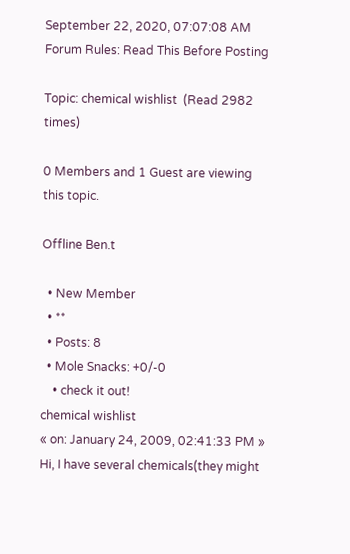September 22, 2020, 07:07:08 AM
Forum Rules: Read This Before Posting

Topic: chemical wishlist  (Read 2982 times)

0 Members and 1 Guest are viewing this topic.

Offline Ben.t

  • New Member
  • **
  • Posts: 8
  • Mole Snacks: +0/-0
    • check it out!
chemical wishlist
« on: January 24, 2009, 02:41:33 PM »
Hi, I have several chemicals(they might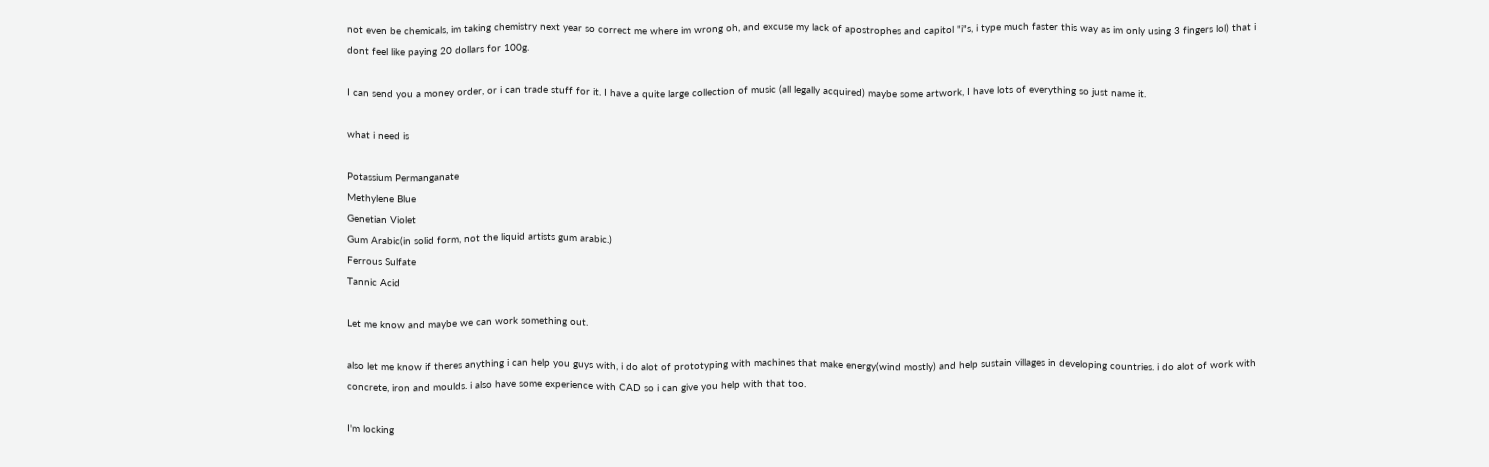not even be chemicals, im taking chemistry next year so correct me where im wrong oh, and excuse my lack of apostrophes and capitol "i"s, i type much faster this way as im only using 3 fingers lol) that i dont feel like paying 20 dollars for 100g.

I can send you a money order, or i can trade stuff for it. I have a quite large collection of music (all legally acquired) maybe some artwork, I have lots of everything so just name it.

what i need is

Potassium Permanganate
Methylene Blue
Genetian Violet
Gum Arabic(in solid form, not the liquid artists gum arabic.)
Ferrous Sulfate
Tannic Acid

Let me know and maybe we can work something out.

also let me know if theres anything i can help you guys with, i do alot of prototyping with machines that make energy(wind mostly) and help sustain villages in developing countries. i do alot of work with concrete, iron and moulds. i also have some experience with CAD so i can give you help with that too.

I'm locking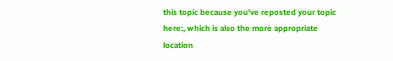this topic because you've reposted your topic here:, which is also the more appropriate location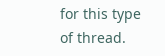for this type of thread.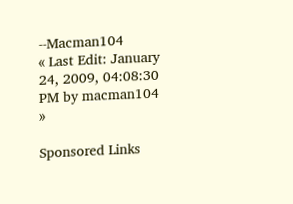--Macman104
« Last Edit: January 24, 2009, 04:08:30 PM by macman104 »

Sponsored Links